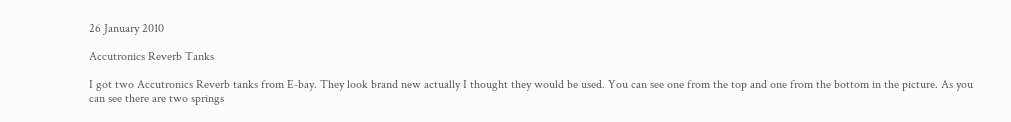26 January 2010

Accutronics Reverb Tanks

I got two Accutronics Reverb tanks from E-bay. They look brand new actually I thought they would be used. You can see one from the top and one from the bottom in the picture. As you can see there are two springs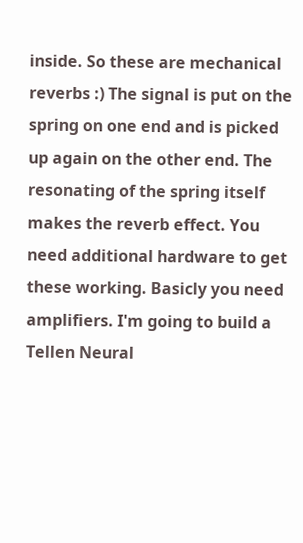inside. So these are mechanical reverbs :) The signal is put on the spring on one end and is picked up again on the other end. The resonating of the spring itself makes the reverb effect. You need additional hardware to get these working. Basicly you need amplifiers. I'm going to build a Tellen Neural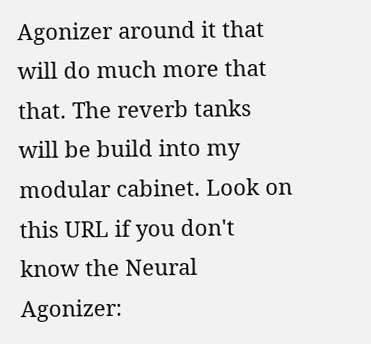Agonizer around it that will do much more that that. The reverb tanks will be build into my modular cabinet. Look on this URL if you don't know the Neural Agonizer: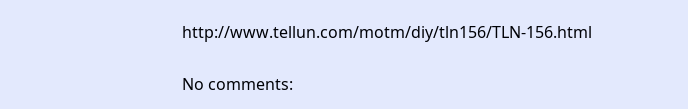http://www.tellun.com/motm/diy/tln156/TLN-156.html

No comments: